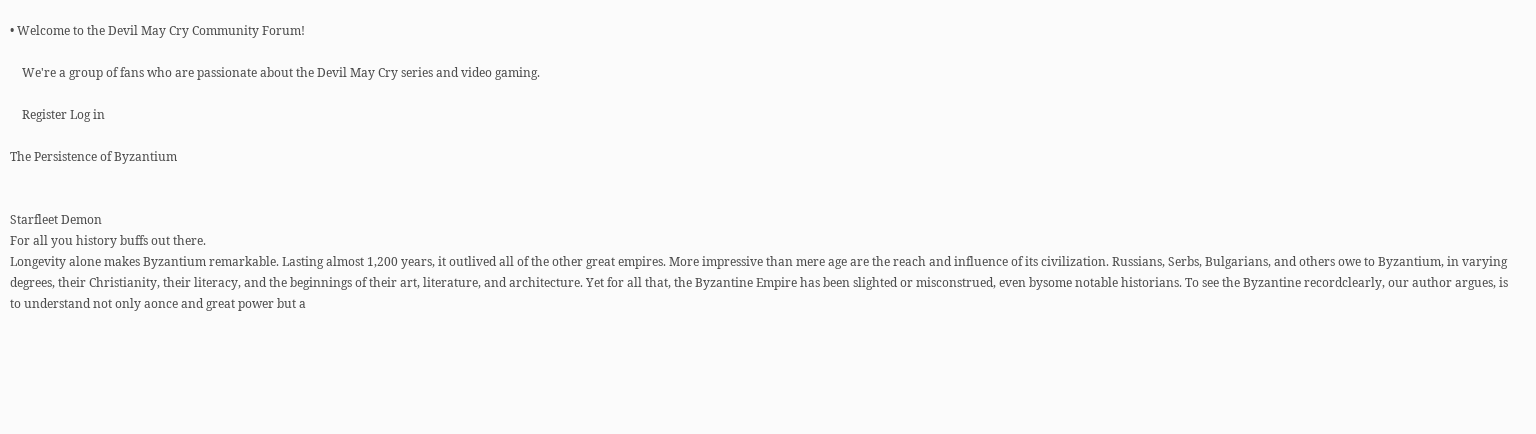• Welcome to the Devil May Cry Community Forum!

    We're a group of fans who are passionate about the Devil May Cry series and video gaming.

    Register Log in

The Persistence of Byzantium


Starfleet Demon
For all you history buffs out there.
Longevity alone makes Byzantium remarkable. Lasting almost 1,200 years, it outlived all of the other great empires. More impressive than mere age are the reach and influence of its civilization. Russians, Serbs, Bulgarians, and others owe to Byzantium, in varying degrees, their Christianity, their literacy, and the beginnings of their art, literature, and architecture. Yet for all that, the Byzantine Empire has been slighted or misconstrued, even bysome notable historians. To see the Byzantine recordclearly, our author argues, is to understand not only aonce and great power but a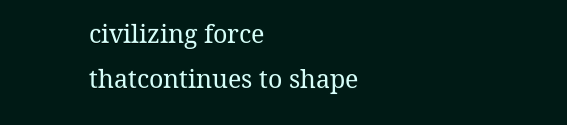civilizing force thatcontinues to shape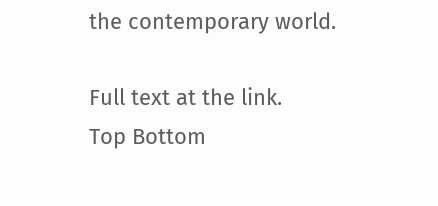the contemporary world.

Full text at the link.
Top Bottom